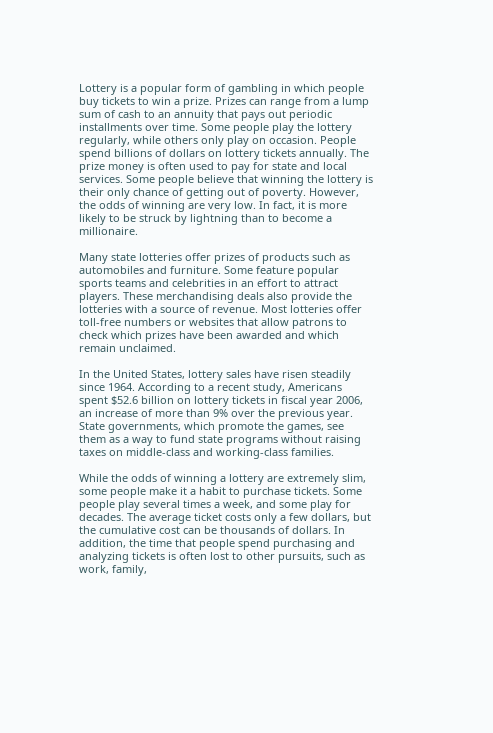Lottery is a popular form of gambling in which people buy tickets to win a prize. Prizes can range from a lump sum of cash to an annuity that pays out periodic installments over time. Some people play the lottery regularly, while others only play on occasion. People spend billions of dollars on lottery tickets annually. The prize money is often used to pay for state and local services. Some people believe that winning the lottery is their only chance of getting out of poverty. However, the odds of winning are very low. In fact, it is more likely to be struck by lightning than to become a millionaire.

Many state lotteries offer prizes of products such as automobiles and furniture. Some feature popular sports teams and celebrities in an effort to attract players. These merchandising deals also provide the lotteries with a source of revenue. Most lotteries offer toll-free numbers or websites that allow patrons to check which prizes have been awarded and which remain unclaimed.

In the United States, lottery sales have risen steadily since 1964. According to a recent study, Americans spent $52.6 billion on lottery tickets in fiscal year 2006, an increase of more than 9% over the previous year. State governments, which promote the games, see them as a way to fund state programs without raising taxes on middle-class and working-class families.

While the odds of winning a lottery are extremely slim, some people make it a habit to purchase tickets. Some people play several times a week, and some play for decades. The average ticket costs only a few dollars, but the cumulative cost can be thousands of dollars. In addition, the time that people spend purchasing and analyzing tickets is often lost to other pursuits, such as work, family,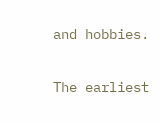and hobbies.

The earliest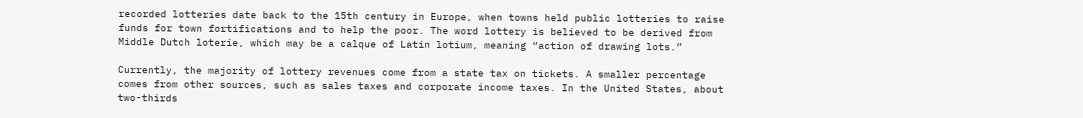recorded lotteries date back to the 15th century in Europe, when towns held public lotteries to raise funds for town fortifications and to help the poor. The word lottery is believed to be derived from Middle Dutch loterie, which may be a calque of Latin lotium, meaning “action of drawing lots.”

Currently, the majority of lottery revenues come from a state tax on tickets. A smaller percentage comes from other sources, such as sales taxes and corporate income taxes. In the United States, about two-thirds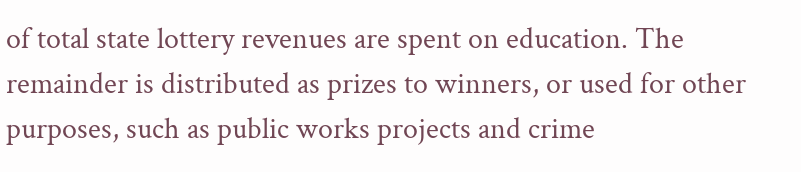of total state lottery revenues are spent on education. The remainder is distributed as prizes to winners, or used for other purposes, such as public works projects and crime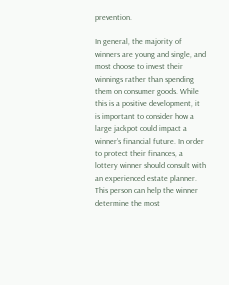prevention.

In general, the majority of winners are young and single, and most choose to invest their winnings rather than spending them on consumer goods. While this is a positive development, it is important to consider how a large jackpot could impact a winner’s financial future. In order to protect their finances, a lottery winner should consult with an experienced estate planner. This person can help the winner determine the most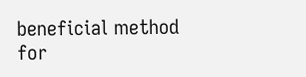beneficial method for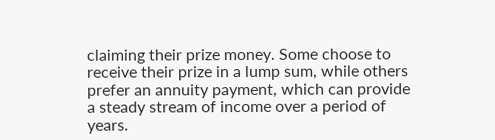claiming their prize money. Some choose to receive their prize in a lump sum, while others prefer an annuity payment, which can provide a steady stream of income over a period of years.